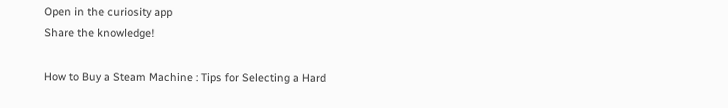Open in the curiosity app
Share the knowledge!

How to Buy a Steam Machine : Tips for Selecting a Hard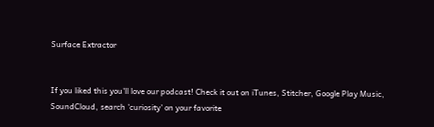Surface Extractor


If you liked this you'll love our podcast! Check it out on iTunes, Stitcher, Google Play Music, SoundCloud, search 'curiosity' on your favorite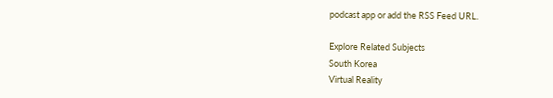podcast app or add the RSS Feed URL.

Explore Related Subjects
South Korea
Virtual Reality